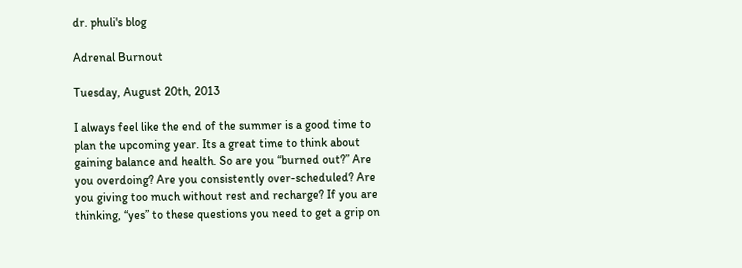dr. phuli's blog

Adrenal Burnout

Tuesday, August 20th, 2013

I always feel like the end of the summer is a good time to plan the upcoming year. Its a great time to think about gaining balance and health. So are you “burned out?” Are you overdoing? Are you consistently over-scheduled? Are you giving too much without rest and recharge? If you are thinking, “yes” to these questions you need to get a grip on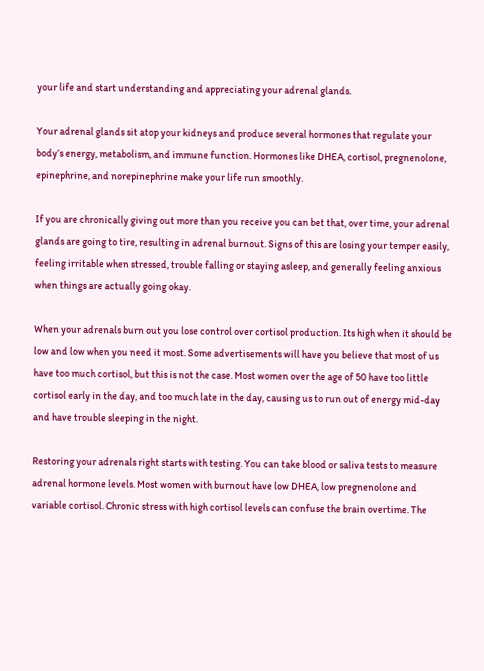your life and start understanding and appreciating your adrenal glands.

Your adrenal glands sit atop your kidneys and produce several hormones that regulate your body’s energy, metabolism, and immune function. Hormones like DHEA, cortisol, pregnenolone, epinephrine, and norepinephrine make your life run smoothly.

If you are chronically giving out more than you receive you can bet that, over time, your adrenal glands are going to tire, resulting in adrenal burnout. Signs of this are losing your temper easily, feeling irritable when stressed, trouble falling or staying asleep, and generally feeling anxious when things are actually going okay.

When your adrenals burn out you lose control over cortisol production. Its high when it should be low and low when you need it most. Some advertisements will have you believe that most of us have too much cortisol, but this is not the case. Most women over the age of 50 have too little cortisol early in the day, and too much late in the day, causing us to run out of energy mid-day and have trouble sleeping in the night.

Restoring your adrenals right starts with testing. You can take blood or saliva tests to measure adrenal hormone levels. Most women with burnout have low DHEA, low pregnenolone and variable cortisol. Chronic stress with high cortisol levels can confuse the brain overtime. The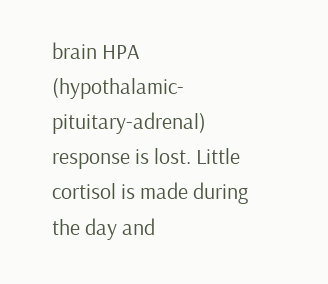brain HPA (hypothalamic- pituitary-adrenal) response is lost. Little cortisol is made during the day and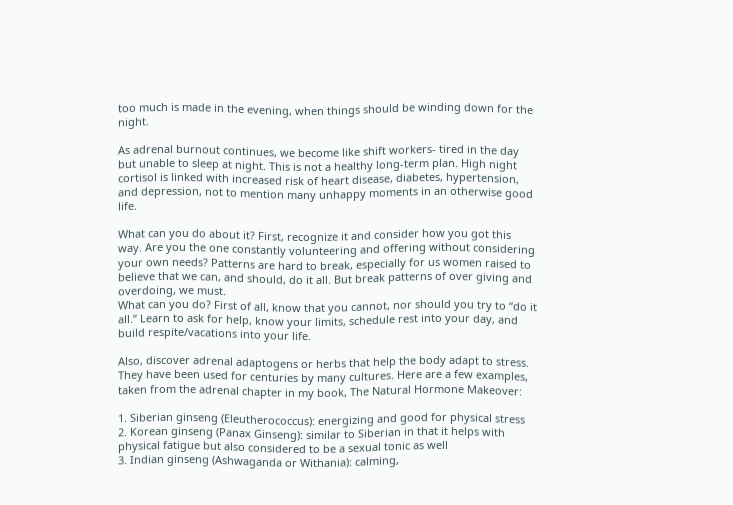too much is made in the evening, when things should be winding down for the night.

As adrenal burnout continues, we become like shift workers- tired in the day but unable to sleep at night. This is not a healthy long-term plan. High night cortisol is linked with increased risk of heart disease, diabetes, hypertension, and depression, not to mention many unhappy moments in an otherwise good life.

What can you do about it? First, recognize it and consider how you got this way. Are you the one constantly volunteering and offering without considering your own needs? Patterns are hard to break, especially for us women raised to believe that we can, and should, do it all. But break patterns of over giving and overdoing, we must.
What can you do? First of all, know that you cannot, nor should you try to “do it all.” Learn to ask for help, know your limits, schedule rest into your day, and build respite/vacations into your life.

Also, discover adrenal adaptogens or herbs that help the body adapt to stress. They have been used for centuries by many cultures. Here are a few examples, taken from the adrenal chapter in my book, The Natural Hormone Makeover:

1. Siberian ginseng (Eleutherococcus): energizing and good for physical stress
2. Korean ginseng (Panax Ginseng): similar to Siberian in that it helps with physical fatigue but also considered to be a sexual tonic as well
3. Indian ginseng (Ashwaganda or Withania): calming,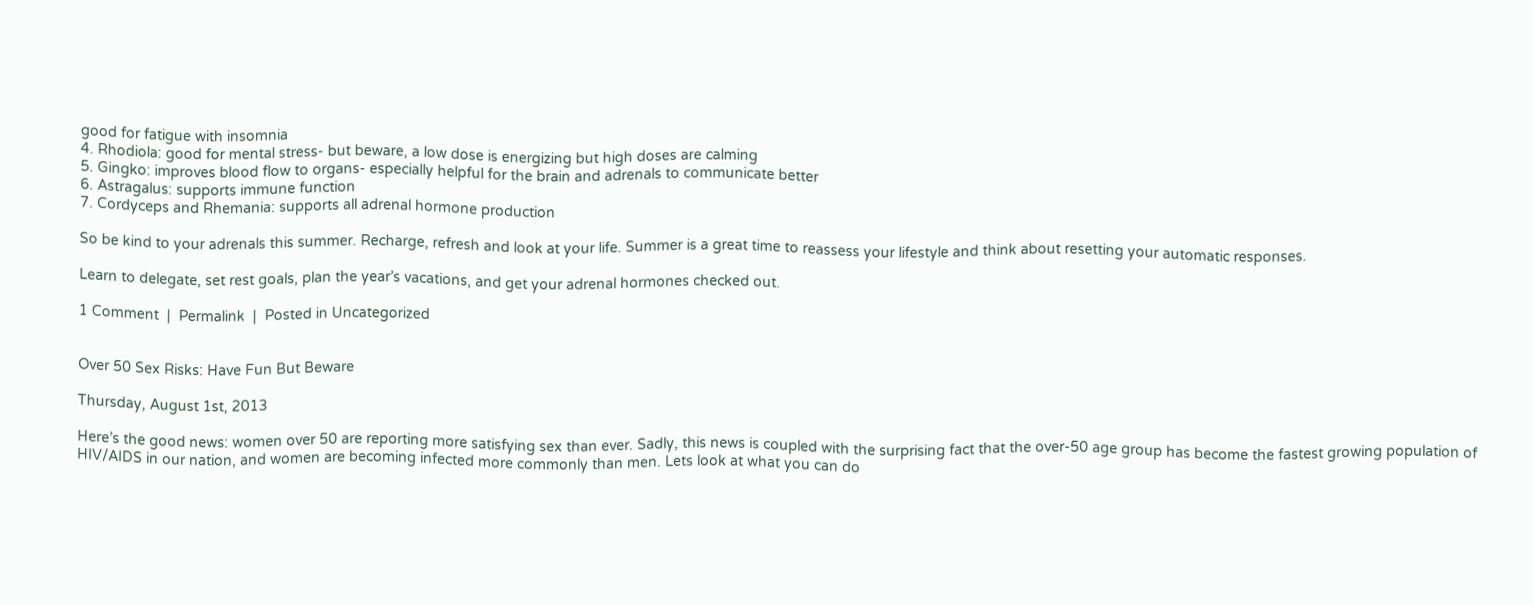good for fatigue with insomnia
4. Rhodiola: good for mental stress- but beware, a low dose is energizing but high doses are calming
5. Gingko: improves blood flow to organs- especially helpful for the brain and adrenals to communicate better
6. Astragalus: supports immune function
7. Cordyceps and Rhemania: supports all adrenal hormone production

So be kind to your adrenals this summer. Recharge, refresh and look at your life. Summer is a great time to reassess your lifestyle and think about resetting your automatic responses.

Learn to delegate, set rest goals, plan the year’s vacations, and get your adrenal hormones checked out.

1 Comment  |  Permalink  |  Posted in Uncategorized


Over 50 Sex Risks: Have Fun But Beware

Thursday, August 1st, 2013

Here’s the good news: women over 50 are reporting more satisfying sex than ever. Sadly, this news is coupled with the surprising fact that the over-50 age group has become the fastest growing population of HIV/AIDS in our nation, and women are becoming infected more commonly than men. Lets look at what you can do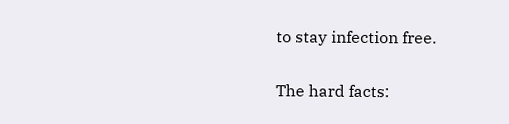to stay infection free.

The hard facts: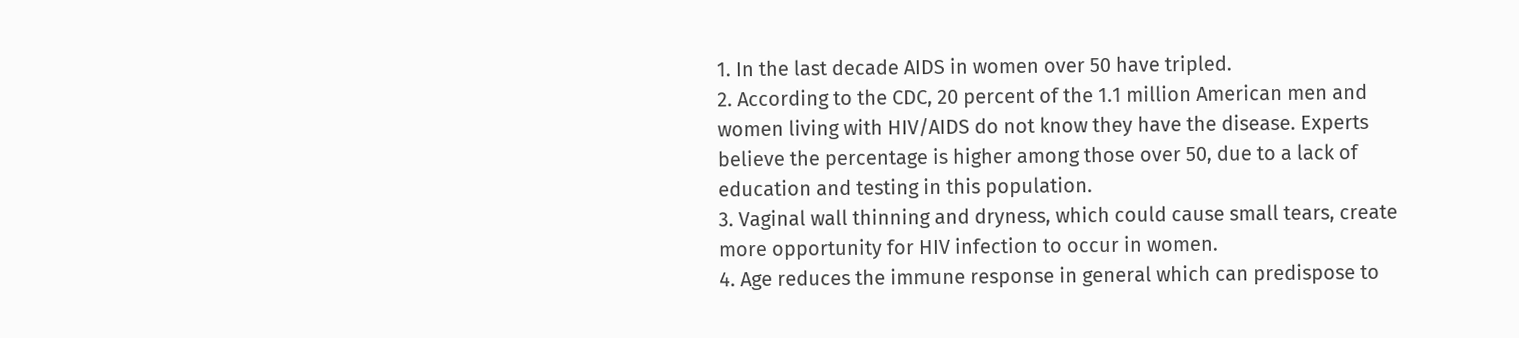1. In the last decade AIDS in women over 50 have tripled.
2. According to the CDC, 20 percent of the 1.1 million American men and women living with HIV/AIDS do not know they have the disease. Experts believe the percentage is higher among those over 50, due to a lack of education and testing in this population.
3. Vaginal wall thinning and dryness, which could cause small tears, create more opportunity for HIV infection to occur in women.
4. Age reduces the immune response in general which can predispose to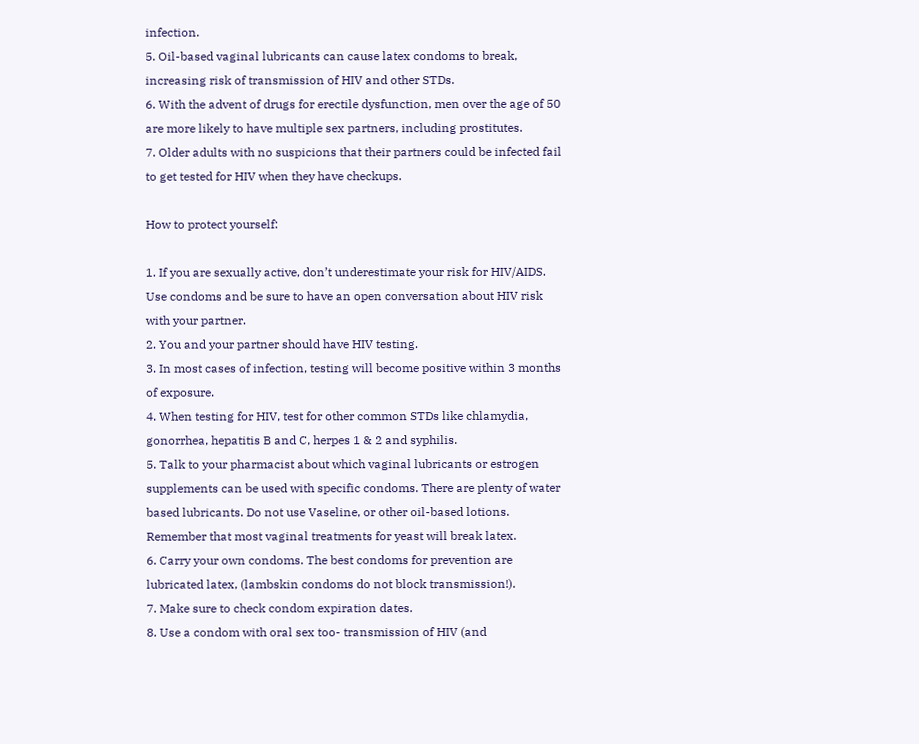infection.
5. Oil-based vaginal lubricants can cause latex condoms to break, increasing risk of transmission of HIV and other STDs.
6. With the advent of drugs for erectile dysfunction, men over the age of 50 are more likely to have multiple sex partners, including prostitutes.
7. Older adults with no suspicions that their partners could be infected fail to get tested for HIV when they have checkups.

How to protect yourself:

1. If you are sexually active, don’t underestimate your risk for HIV/AIDS. Use condoms and be sure to have an open conversation about HIV risk with your partner.
2. You and your partner should have HIV testing.
3. In most cases of infection, testing will become positive within 3 months of exposure.
4. When testing for HIV, test for other common STDs like chlamydia, gonorrhea, hepatitis B and C, herpes 1 & 2 and syphilis.
5. Talk to your pharmacist about which vaginal lubricants or estrogen supplements can be used with specific condoms. There are plenty of water based lubricants. Do not use Vaseline, or other oil-based lotions. Remember that most vaginal treatments for yeast will break latex.
6. Carry your own condoms. The best condoms for prevention are lubricated latex, (lambskin condoms do not block transmission!).
7. Make sure to check condom expiration dates.
8. Use a condom with oral sex too- transmission of HIV (and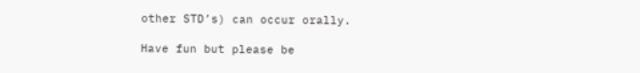other STD’s) can occur orally.

Have fun but please be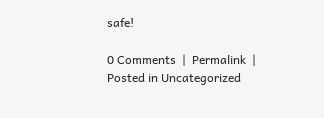safe!

0 Comments  |  Permalink  |  Posted in Uncategorized